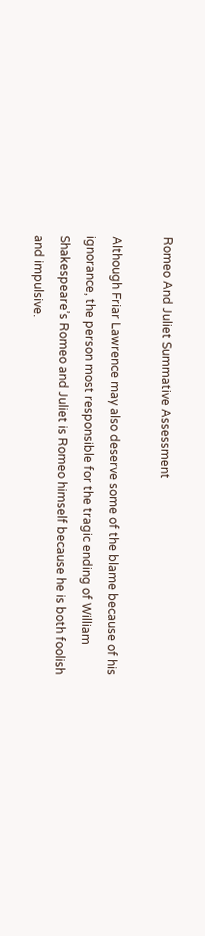Romeo And Juliet Summative Assessment

Although Friar Lawrence may also deserve some of the blame because of his ignorance, the person most responsible for the tragic ending of William Shakespeare’s Romeo and Juliet is Romeo himself because he is both foolish and impulsive.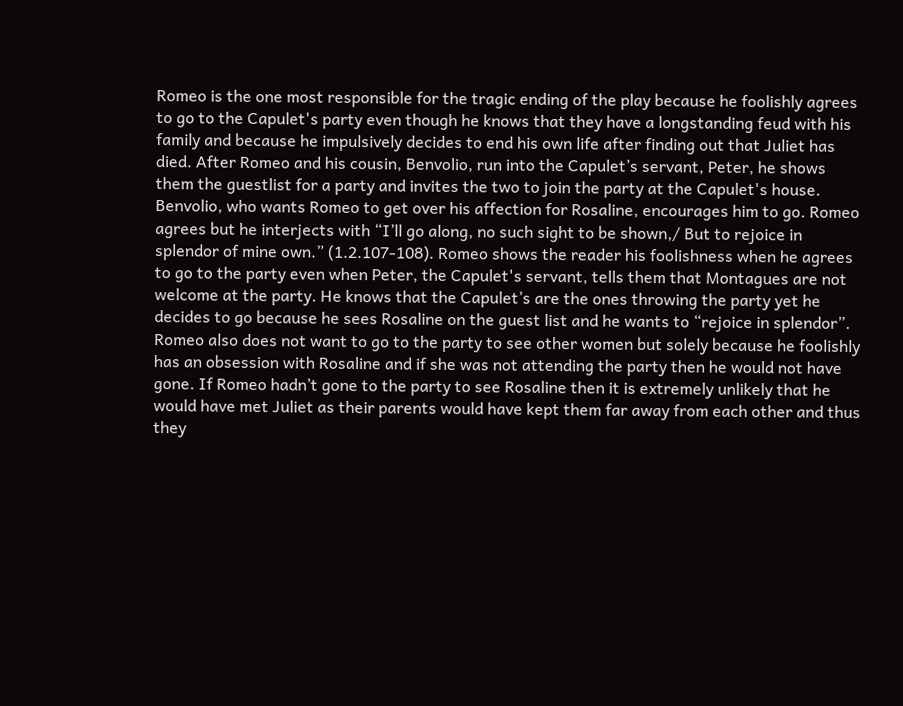Romeo is the one most responsible for the tragic ending of the play because he foolishly agrees to go to the Capulet's party even though he knows that they have a longstanding feud with his family and because he impulsively decides to end his own life after finding out that Juliet has died. After Romeo and his cousin, Benvolio, run into the Capulet’s servant, Peter, he shows them the guestlist for a party and invites the two to join the party at the Capulet's house. Benvolio, who wants Romeo to get over his affection for Rosaline, encourages him to go. Romeo agrees but he interjects with “I’ll go along, no such sight to be shown,/ But to rejoice in splendor of mine own.” (1.2.107-108). Romeo shows the reader his foolishness when he agrees to go to the party even when Peter, the Capulet's servant, tells them that Montagues are not welcome at the party. He knows that the Capulet’s are the ones throwing the party yet he decides to go because he sees Rosaline on the guest list and he wants to “rejoice in splendor”. Romeo also does not want to go to the party to see other women but solely because he foolishly has an obsession with Rosaline and if she was not attending the party then he would not have gone. If Romeo hadn’t gone to the party to see Rosaline then it is extremely unlikely that he would have met Juliet as their parents would have kept them far away from each other and thus they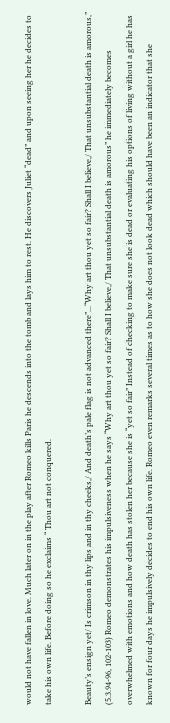would not have fallen in love. Much later on in the play after Romeo kills Paris he descends into the tomb and lays him to rest. He discovers Juliet “dead” and upon seeing her he decides to take his own life. Before doing so he exclaims “ Thou art not conquered.

Beauty’s ensign yet/ Is crimson in thy lips and in thy cheeks,/ And death’s pale flag is not advanced there”...“Why art thou yet so fair? Shall I believe,/ That unsubstantial death is amorous,” (5.3.94-96, 102-103) Romeo demonstrates his impulsiveness when he says “Why art thou yet so fair? Shall I believe,/ That unsubstantial death is amorous” he immediately becomes overwhelmed with emotions and how death has stolen her because she is “yet so fair” Instead of checking to make sure she is dead or evaluating his options of living without a girl he has known for four days he impulsively decides to end his own life. Romeo even remarks several times as to how she does not look dead which should have been an indicator that she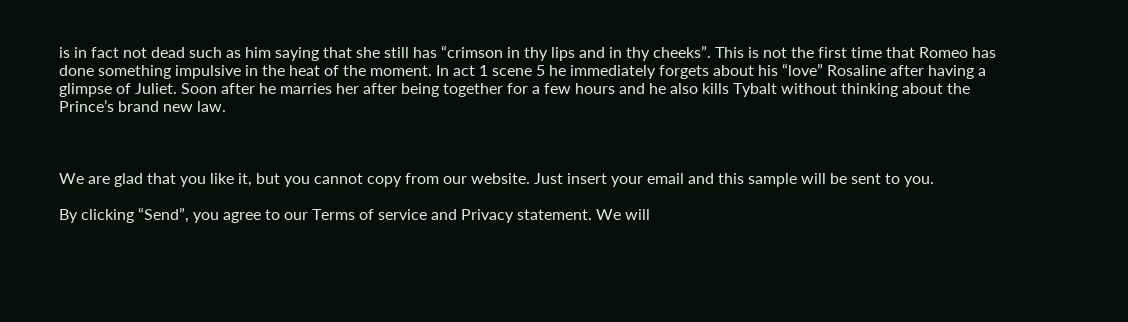is in fact not dead such as him saying that she still has “crimson in thy lips and in thy cheeks”. This is not the first time that Romeo has done something impulsive in the heat of the moment. In act 1 scene 5 he immediately forgets about his “love” Rosaline after having a glimpse of Juliet. Soon after he marries her after being together for a few hours and he also kills Tybalt without thinking about the Prince’s brand new law.



We are glad that you like it, but you cannot copy from our website. Just insert your email and this sample will be sent to you.

By clicking “Send”, you agree to our Terms of service and Privacy statement. We will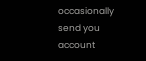occasionally send you account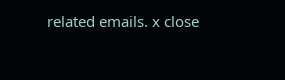related emails. x close